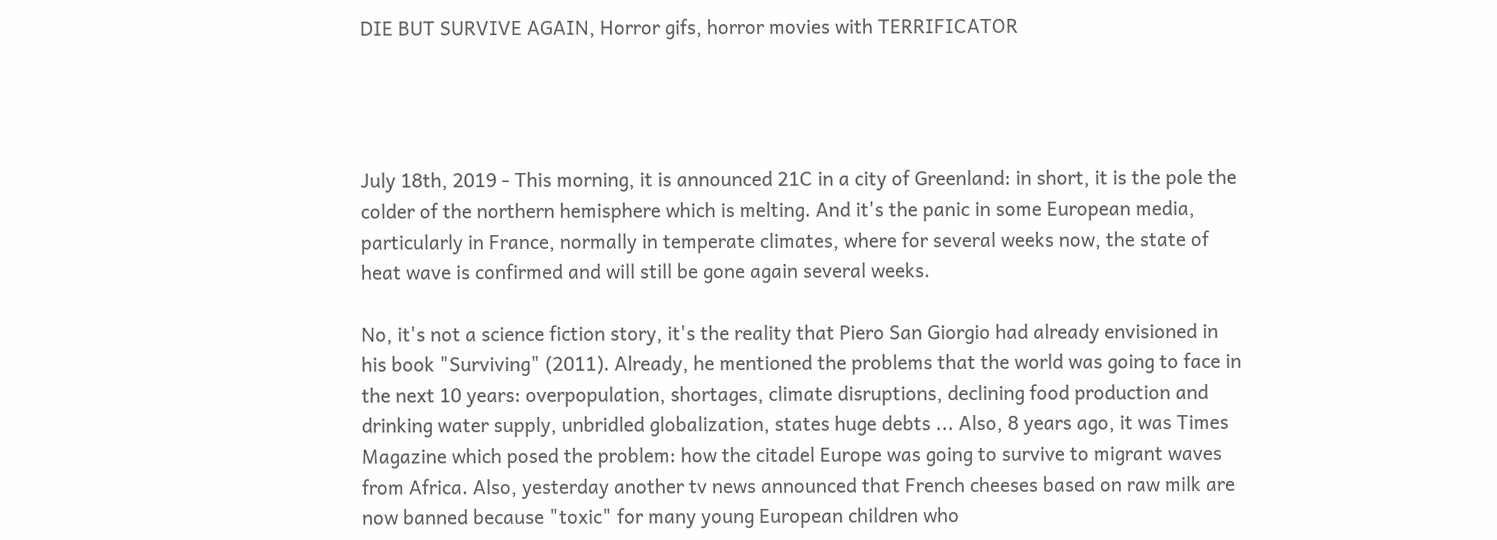DIE BUT SURVIVE AGAIN, Horror gifs, horror movies with TERRIFICATOR




July 18th, 2019 - This morning, it is announced 21C in a city of Greenland: in short, it is the pole the colder of the northern hemisphere which is melting. And it's the panic in some European media, particularly in France, normally in temperate climates, where for several weeks now, the state of heat wave is confirmed and will still be gone again several weeks.

No, it's not a science fiction story, it's the reality that Piero San Giorgio had already envisioned in his book "Surviving" (2011). Already, he mentioned the problems that the world was going to face in the next 10 years: overpopulation, shortages, climate disruptions, declining food production and drinking water supply, unbridled globalization, states huge debts ... Also, 8 years ago, it was Times Magazine which posed the problem: how the citadel Europe was going to survive to migrant waves from Africa. Also, yesterday another tv news announced that French cheeses based on raw milk are now banned because "toxic" for many young European children who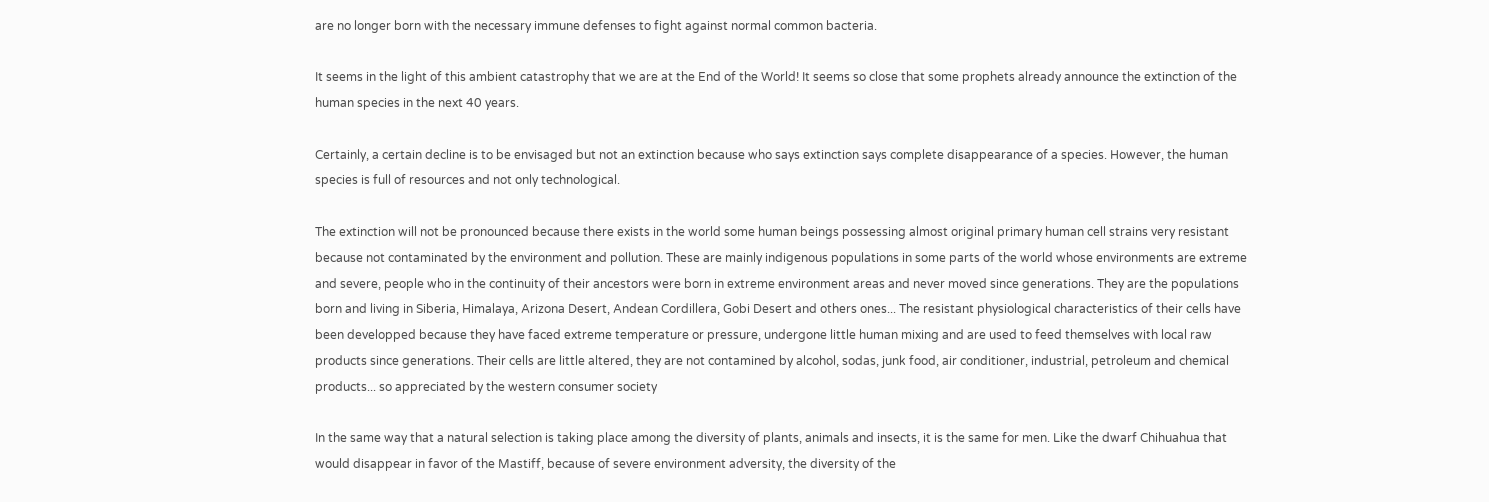are no longer born with the necessary immune defenses to fight against normal common bacteria.

It seems in the light of this ambient catastrophy that we are at the End of the World! It seems so close that some prophets already announce the extinction of the human species in the next 40 years.

Certainly, a certain decline is to be envisaged but not an extinction because who says extinction says complete disappearance of a species. However, the human species is full of resources and not only technological.

The extinction will not be pronounced because there exists in the world some human beings possessing almost original primary human cell strains very resistant because not contaminated by the environment and pollution. These are mainly indigenous populations in some parts of the world whose environments are extreme and severe, people who in the continuity of their ancestors were born in extreme environment areas and never moved since generations. They are the populations born and living in Siberia, Himalaya, Arizona Desert, Andean Cordillera, Gobi Desert and others ones... The resistant physiological characteristics of their cells have been developped because they have faced extreme temperature or pressure, undergone little human mixing and are used to feed themselves with local raw products since generations. Their cells are little altered, they are not contamined by alcohol, sodas, junk food, air conditioner, industrial, petroleum and chemical products... so appreciated by the western consumer society

In the same way that a natural selection is taking place among the diversity of plants, animals and insects, it is the same for men. Like the dwarf Chihuahua that would disappear in favor of the Mastiff, because of severe environment adversity, the diversity of the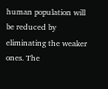human population will be reduced by eliminating the weaker ones. The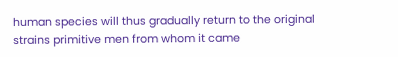human species will thus gradually return to the original strains primitive men from whom it came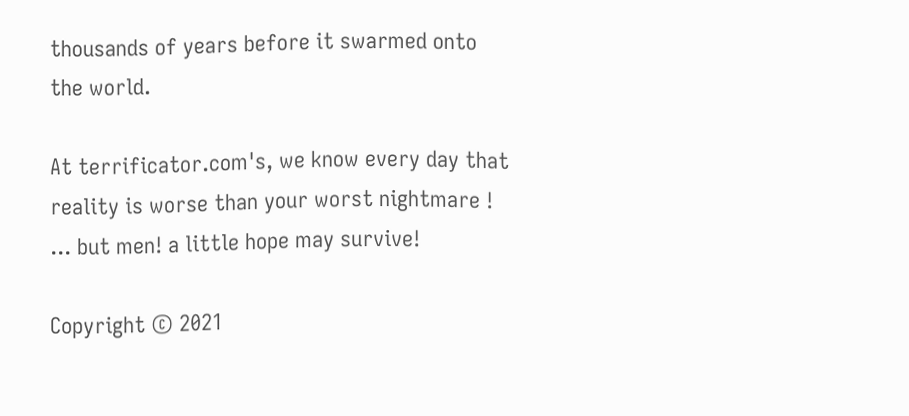thousands of years before it swarmed onto the world.

At terrificator.com's, we know every day that reality is worse than your worst nightmare ! ... but men! a little hope may survive!

Copyright © 2021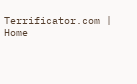Terrificator.com | Home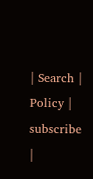| Search | Policy | subscribe |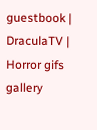guestbook | DraculaTV | Horror gifs gallery